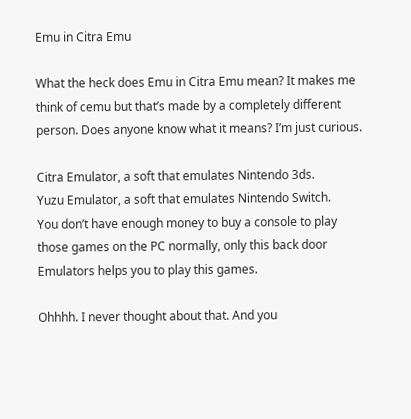Emu in Citra Emu

What the heck does Emu in Citra Emu mean? It makes me think of cemu but that’s made by a completely different person. Does anyone know what it means? I’m just curious.

Citra Emulator, a soft that emulates Nintendo 3ds.
Yuzu Emulator, a soft that emulates Nintendo Switch.
You don’t have enough money to buy a console to play those games on the PC normally, only this back door Emulators helps you to play this games.

Ohhhh. I never thought about that. And you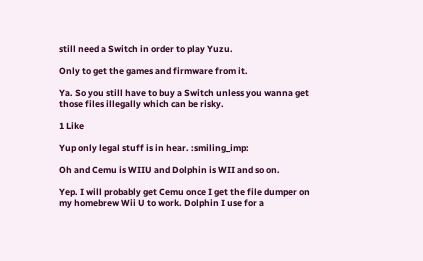still need a Switch in order to play Yuzu.

Only to get the games and firmware from it.

Ya. So you still have to buy a Switch unless you wanna get those files illegally which can be risky.

1 Like

Yup only legal stuff is in hear. :smiling_imp:

Oh and Cemu is WIIU and Dolphin is WII and so on.

Yep. I will probably get Cemu once I get the file dumper on my homebrew Wii U to work. Dolphin I use for a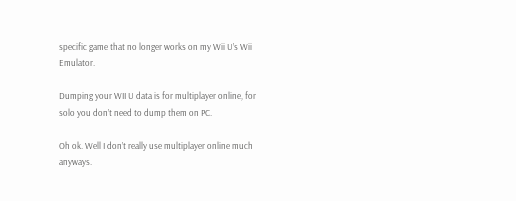specific game that no longer works on my Wii U’s Wii Emulator.

Dumping your WII U data is for multiplayer online, for solo you don’t need to dump them on PC.

Oh ok. Well I don’t really use multiplayer online much anyways.